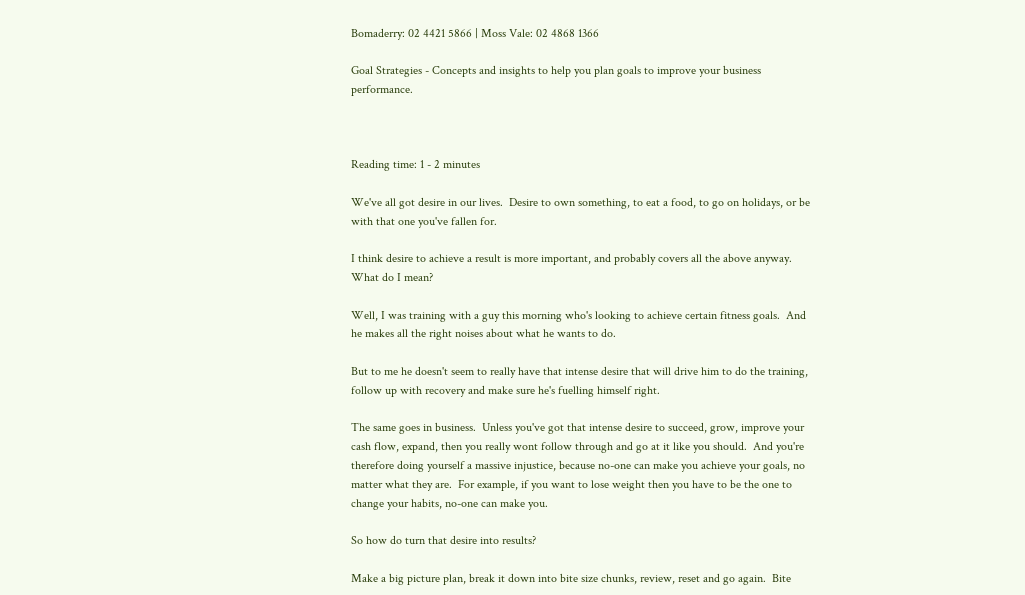Bomaderry: 02 4421 5866 | Moss Vale: 02 4868 1366

Goal Strategies - Concepts and insights to help you plan goals to improve your business performance.



Reading time: 1 - 2 minutes

We've all got desire in our lives.  Desire to own something, to eat a food, to go on holidays, or be with that one you've fallen for.

I think desire to achieve a result is more important, and probably covers all the above anyway. What do I mean?

Well, I was training with a guy this morning who's looking to achieve certain fitness goals.  And he makes all the right noises about what he wants to do.

But to me he doesn't seem to really have that intense desire that will drive him to do the training, follow up with recovery and make sure he's fuelling himself right.

The same goes in business.  Unless you've got that intense desire to succeed, grow, improve your cash flow, expand, then you really wont follow through and go at it like you should.  And you're therefore doing yourself a massive injustice, because no-one can make you achieve your goals, no matter what they are.  For example, if you want to lose weight then you have to be the one to change your habits, no-one can make you.

So how do turn that desire into results?

Make a big picture plan, break it down into bite size chunks, review, reset and go again.  Bite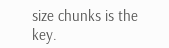size chunks is the key.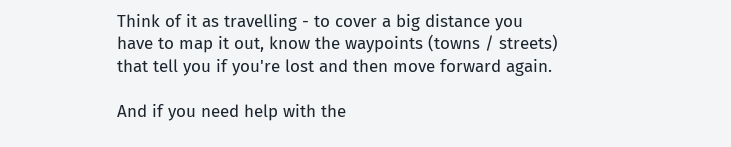Think of it as travelling - to cover a big distance you have to map it out, know the waypoints (towns / streets) that tell you if you're lost and then move forward again.

And if you need help with the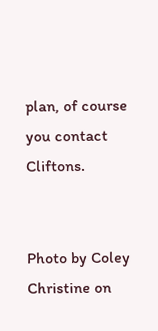plan, of course you contact Cliftons.


Photo by Coley Christine on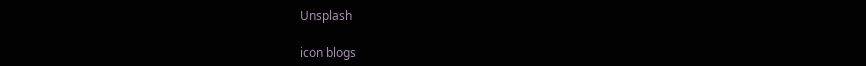Unsplash

icon blogs